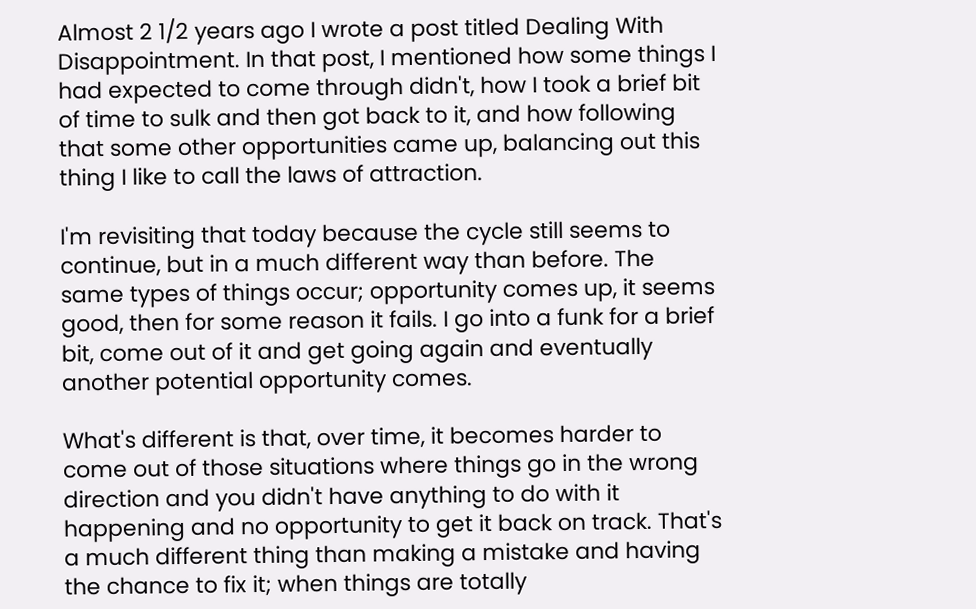Almost 2 1/2 years ago I wrote a post titled Dealing With Disappointment. In that post, I mentioned how some things I had expected to come through didn't, how I took a brief bit of time to sulk and then got back to it, and how following that some other opportunities came up, balancing out this thing I like to call the laws of attraction.

I'm revisiting that today because the cycle still seems to continue, but in a much different way than before. The same types of things occur; opportunity comes up, it seems good, then for some reason it fails. I go into a funk for a brief bit, come out of it and get going again and eventually another potential opportunity comes.

What's different is that, over time, it becomes harder to come out of those situations where things go in the wrong direction and you didn't have anything to do with it happening and no opportunity to get it back on track. That's a much different thing than making a mistake and having the chance to fix it; when things are totally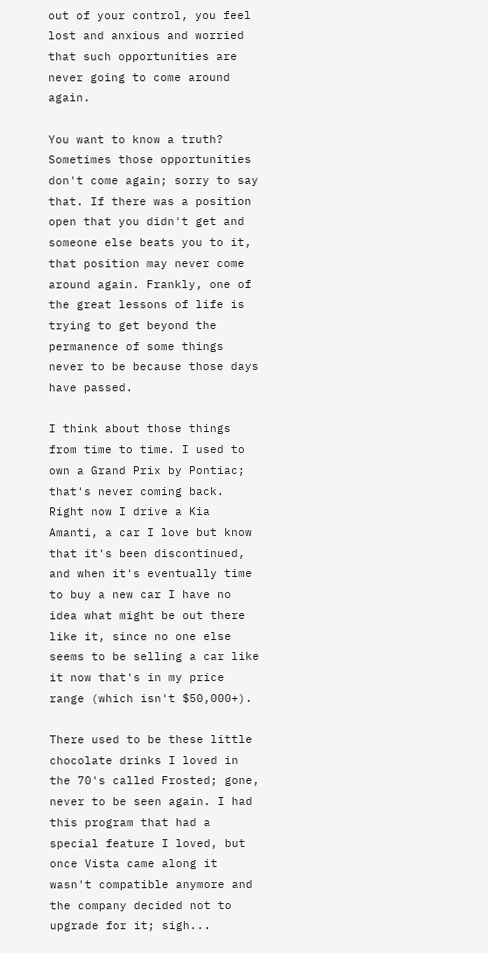out of your control, you feel lost and anxious and worried that such opportunities are never going to come around again.

You want to know a truth? Sometimes those opportunities don't come again; sorry to say that. If there was a position open that you didn't get and someone else beats you to it, that position may never come around again. Frankly, one of the great lessons of life is trying to get beyond the permanence of some things never to be because those days have passed.

I think about those things from time to time. I used to own a Grand Prix by Pontiac; that's never coming back. Right now I drive a Kia Amanti, a car I love but know that it's been discontinued, and when it's eventually time to buy a new car I have no idea what might be out there like it, since no one else seems to be selling a car like it now that's in my price range (which isn't $50,000+).

There used to be these little chocolate drinks I loved in the 70's called Frosted; gone, never to be seen again. I had this program that had a special feature I loved, but once Vista came along it wasn't compatible anymore and the company decided not to upgrade for it; sigh...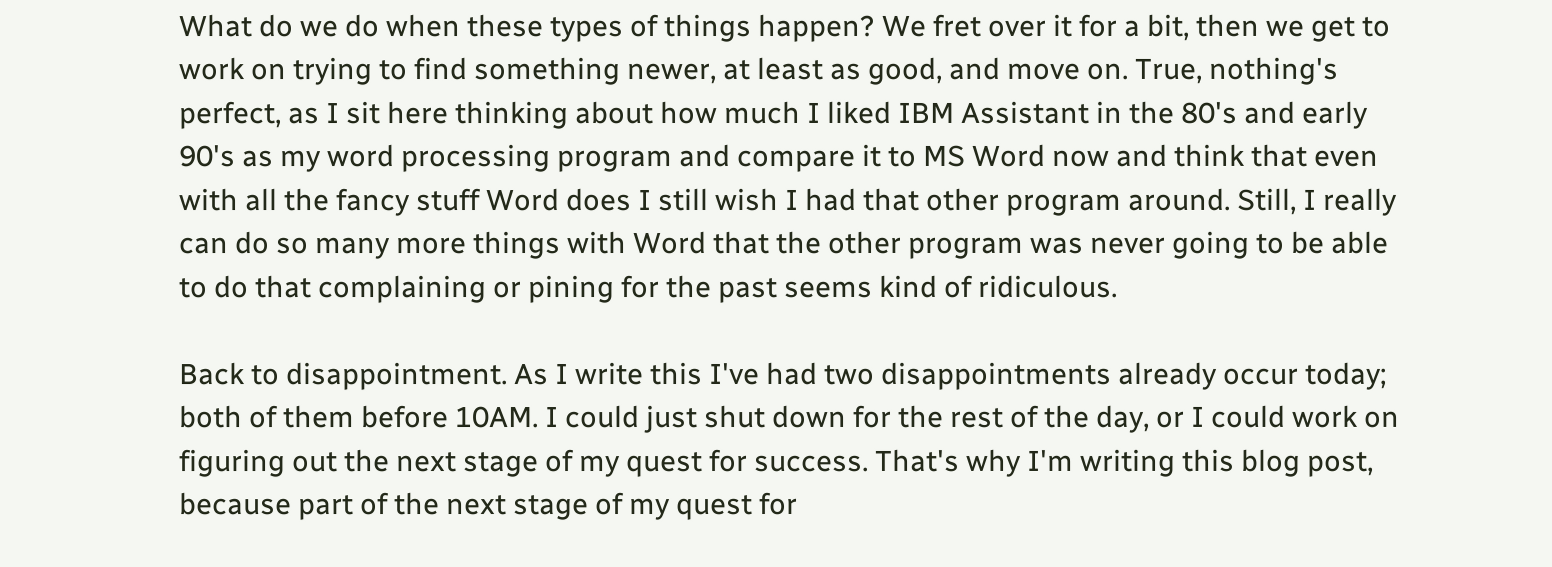What do we do when these types of things happen? We fret over it for a bit, then we get to work on trying to find something newer, at least as good, and move on. True, nothing's perfect, as I sit here thinking about how much I liked IBM Assistant in the 80's and early 90's as my word processing program and compare it to MS Word now and think that even with all the fancy stuff Word does I still wish I had that other program around. Still, I really can do so many more things with Word that the other program was never going to be able to do that complaining or pining for the past seems kind of ridiculous.

Back to disappointment. As I write this I've had two disappointments already occur today; both of them before 10AM. I could just shut down for the rest of the day, or I could work on figuring out the next stage of my quest for success. That's why I'm writing this blog post, because part of the next stage of my quest for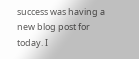success was having a new blog post for today. I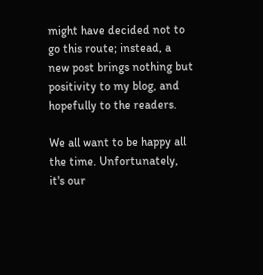might have decided not to go this route; instead, a new post brings nothing but positivity to my blog, and hopefully to the readers.

We all want to be happy all the time. Unfortunately, it's our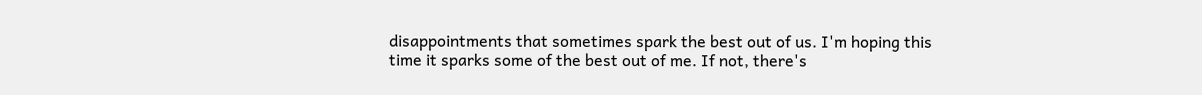disappointments that sometimes spark the best out of us. I'm hoping this time it sparks some of the best out of me. If not, there's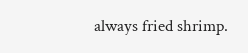always fried shrimp.